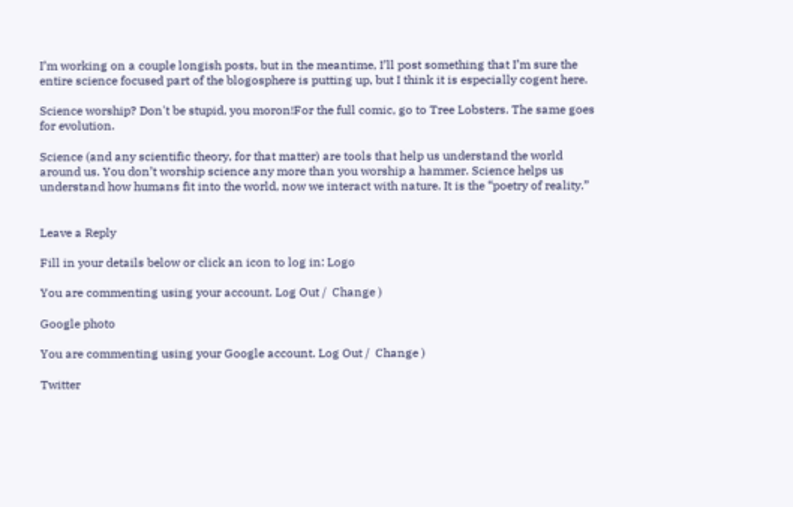I’m working on a couple longish posts, but in the meantime, I’ll post something that I’m sure the entire science focused part of the blogosphere is putting up, but I think it is especially cogent here.

Science worship? Don't be stupid, you moron!For the full comic, go to Tree Lobsters. The same goes for evolution.

Science (and any scientific theory, for that matter) are tools that help us understand the world around us. You don’t worship science any more than you worship a hammer. Science helps us understand how humans fit into the world, now we interact with nature. It is the “poetry of reality.”


Leave a Reply

Fill in your details below or click an icon to log in: Logo

You are commenting using your account. Log Out /  Change )

Google photo

You are commenting using your Google account. Log Out /  Change )

Twitter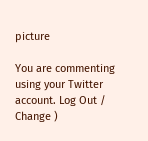picture

You are commenting using your Twitter account. Log Out /  Change )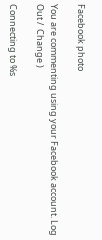Facebook photo

You are commenting using your Facebook account. Log Out /  Change )

Connecting to %s